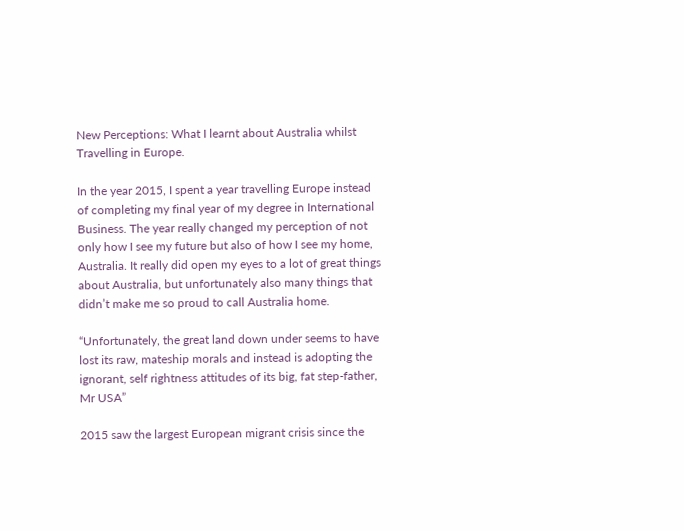New Perceptions: What I learnt about Australia whilst Travelling in Europe.

In the year 2015, I spent a year travelling Europe instead of completing my final year of my degree in International Business. The year really changed my perception of not only how I see my future but also of how I see my home, Australia. It really did open my eyes to a lot of great things about Australia, but unfortunately also many things that didn’t make me so proud to call Australia home.

“Unfortunately, the great land down under seems to have lost its raw, mateship morals and instead is adopting the ignorant, self rightness attitudes of its big, fat step-father, Mr USA”

2015 saw the largest European migrant crisis since the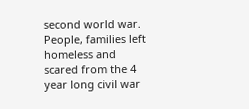second world war. People, families left homeless and scared from the 4 year long civil war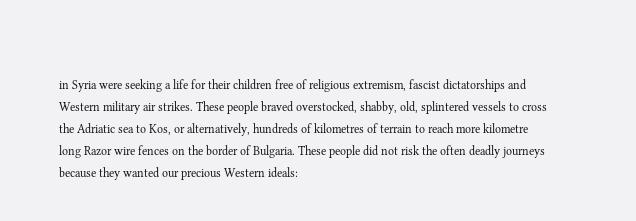in Syria were seeking a life for their children free of religious extremism, fascist dictatorships and Western military air strikes. These people braved overstocked, shabby, old, splintered vessels to cross the Adriatic sea to Kos, or alternatively, hundreds of kilometres of terrain to reach more kilometre long Razor wire fences on the border of Bulgaria. These people did not risk the often deadly journeys because they wanted our precious Western ideals: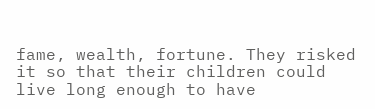fame, wealth, fortune. They risked it so that their children could live long enough to have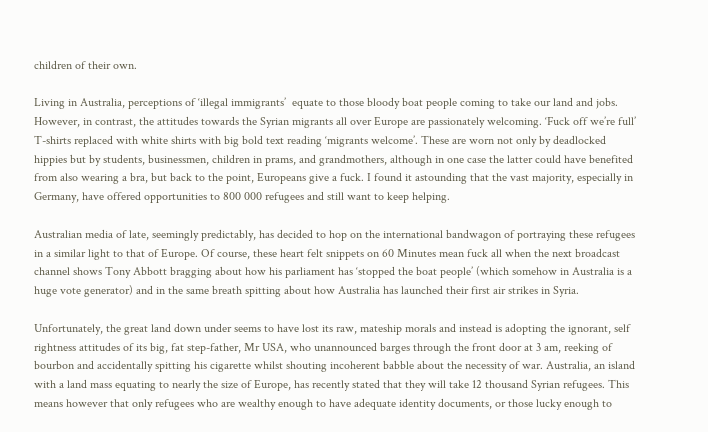children of their own.

Living in Australia, perceptions of ‘illegal immigrants’  equate to those bloody boat people coming to take our land and jobs. However, in contrast, the attitudes towards the Syrian migrants all over Europe are passionately welcoming. ‘Fuck off we’re full’ T-shirts replaced with white shirts with big bold text reading ‘migrants welcome’. These are worn not only by deadlocked hippies but by students, businessmen, children in prams, and grandmothers, although in one case the latter could have benefited from also wearing a bra, but back to the point, Europeans give a fuck. I found it astounding that the vast majority, especially in Germany, have offered opportunities to 800 000 refugees and still want to keep helping.

Australian media of late, seemingly predictably, has decided to hop on the international bandwagon of portraying these refugees in a similar light to that of Europe. Of course, these heart felt snippets on 60 Minutes mean fuck all when the next broadcast channel shows Tony Abbott bragging about how his parliament has ‘stopped the boat people’ (which somehow in Australia is a huge vote generator) and in the same breath spitting about how Australia has launched their first air strikes in Syria.

Unfortunately, the great land down under seems to have lost its raw, mateship morals and instead is adopting the ignorant, self rightness attitudes of its big, fat step-father, Mr USA, who unannounced barges through the front door at 3 am, reeking of bourbon and accidentally spitting his cigarette whilst shouting incoherent babble about the necessity of war. Australia, an island with a land mass equating to nearly the size of Europe, has recently stated that they will take 12 thousand Syrian refugees. This means however that only refugees who are wealthy enough to have adequate identity documents, or those lucky enough to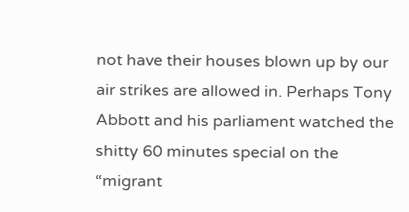not have their houses blown up by our air strikes are allowed in. Perhaps Tony Abbott and his parliament watched the shitty 60 minutes special on the “migrant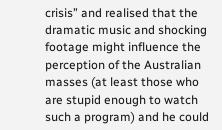crisis” and realised that the dramatic music and shocking footage might influence the perception of the Australian masses (at least those who are stupid enough to watch such a program) and he could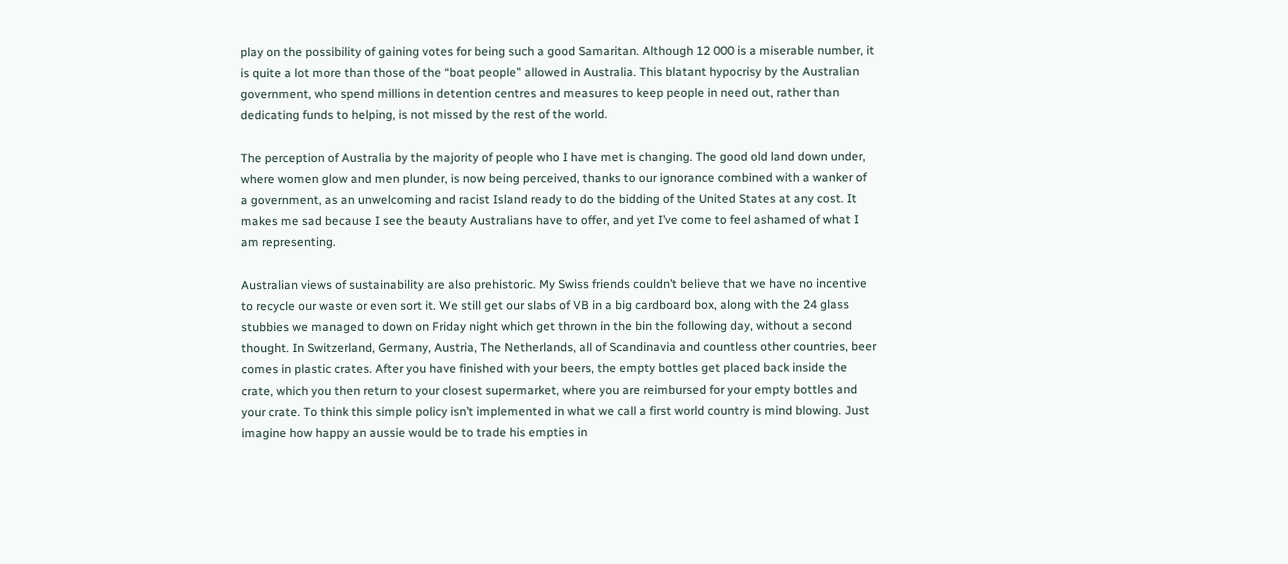play on the possibility of gaining votes for being such a good Samaritan. Although 12 000 is a miserable number, it is quite a lot more than those of the “boat people” allowed in Australia. This blatant hypocrisy by the Australian government, who spend millions in detention centres and measures to keep people in need out, rather than dedicating funds to helping, is not missed by the rest of the world.

The perception of Australia by the majority of people who I have met is changing. The good old land down under, where women glow and men plunder, is now being perceived, thanks to our ignorance combined with a wanker of a government, as an unwelcoming and racist Island ready to do the bidding of the United States at any cost. It makes me sad because I see the beauty Australians have to offer, and yet I’ve come to feel ashamed of what I am representing.

Australian views of sustainability are also prehistoric. My Swiss friends couldn’t believe that we have no incentive to recycle our waste or even sort it. We still get our slabs of VB in a big cardboard box, along with the 24 glass stubbies we managed to down on Friday night which get thrown in the bin the following day, without a second thought. In Switzerland, Germany, Austria, The Netherlands, all of Scandinavia and countless other countries, beer comes in plastic crates. After you have finished with your beers, the empty bottles get placed back inside the crate, which you then return to your closest supermarket, where you are reimbursed for your empty bottles and your crate. To think this simple policy isn’t implemented in what we call a first world country is mind blowing. Just imagine how happy an aussie would be to trade his empties in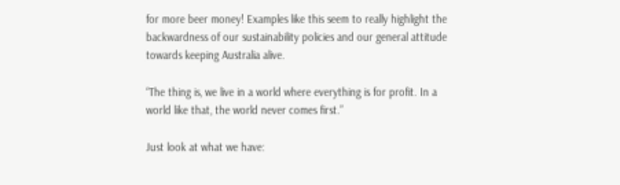for more beer money! Examples like this seem to really highlight the backwardness of our sustainability policies and our general attitude towards keeping Australia alive.

“The thing is, we live in a world where everything is for profit. In a world like that, the world never comes first.”

Just look at what we have: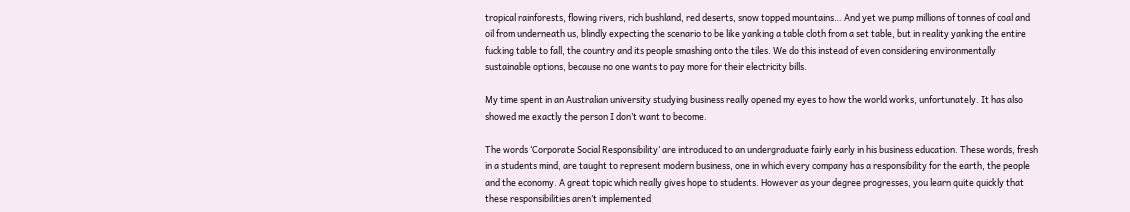tropical rainforests, flowing rivers, rich bushland, red deserts, snow topped mountains… And yet we pump millions of tonnes of coal and oil from underneath us, blindly expecting the scenario to be like yanking a table cloth from a set table, but in reality yanking the entire fucking table to fall, the country and its people smashing onto the tiles. We do this instead of even considering environmentally sustainable options, because no one wants to pay more for their electricity bills.

My time spent in an Australian university studying business really opened my eyes to how the world works, unfortunately. It has also showed me exactly the person I don’t want to become.

The words ‘Corporate Social Responsibility’ are introduced to an undergraduate fairly early in his business education. These words, fresh in a students mind, are taught to represent modern business, one in which every company has a responsibility for the earth, the people and the economy. A great topic which really gives hope to students. However as your degree progresses, you learn quite quickly that these responsibilities aren’t implemented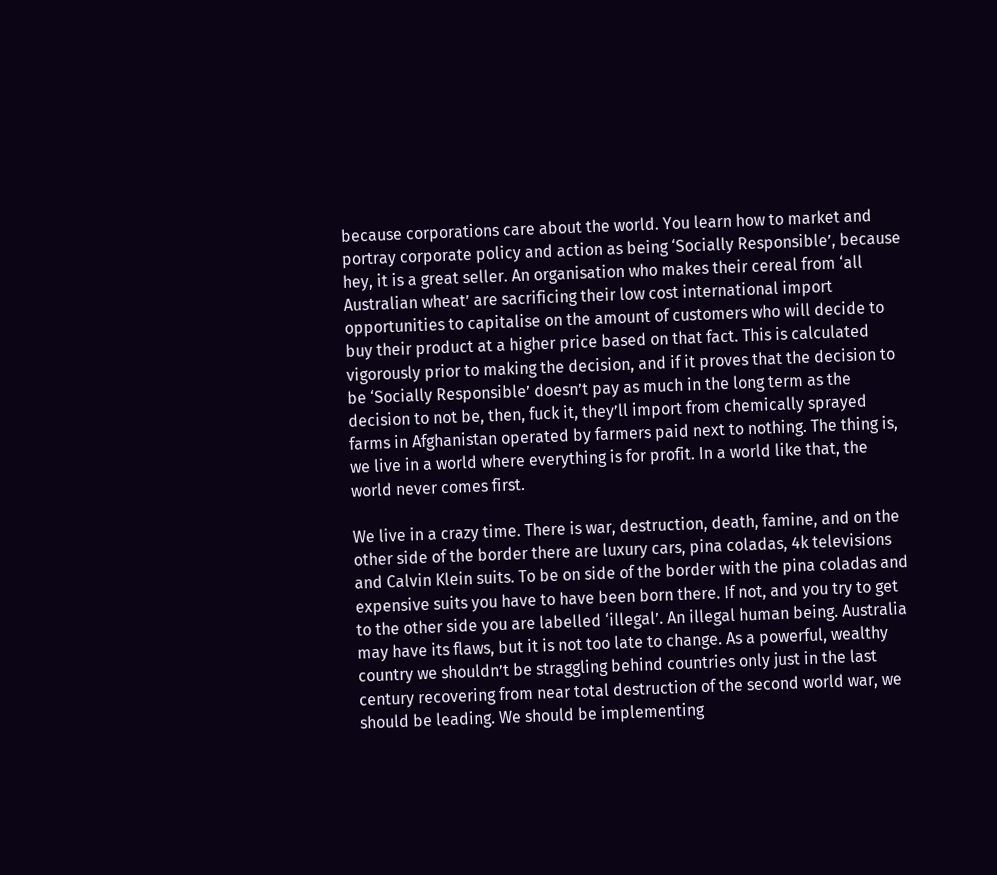because corporations care about the world. You learn how to market and portray corporate policy and action as being ‘Socially Responsible’, because hey, it is a great seller. An organisation who makes their cereal from ‘all Australian wheat’ are sacrificing their low cost international import opportunities to capitalise on the amount of customers who will decide to buy their product at a higher price based on that fact. This is calculated vigorously prior to making the decision, and if it proves that the decision to be ‘Socially Responsible’ doesn’t pay as much in the long term as the decision to not be, then, fuck it, they’ll import from chemically sprayed farms in Afghanistan operated by farmers paid next to nothing. The thing is, we live in a world where everything is for profit. In a world like that, the world never comes first.

We live in a crazy time. There is war, destruction, death, famine, and on the other side of the border there are luxury cars, pina coladas, 4k televisions and Calvin Klein suits. To be on side of the border with the pina coladas and expensive suits you have to have been born there. If not, and you try to get to the other side you are labelled ‘illegal’. An illegal human being. Australia may have its flaws, but it is not too late to change. As a powerful, wealthy country we shouldn’t be straggling behind countries only just in the last century recovering from near total destruction of the second world war, we should be leading. We should be implementing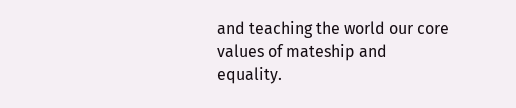and teaching the world our core values of mateship and equality.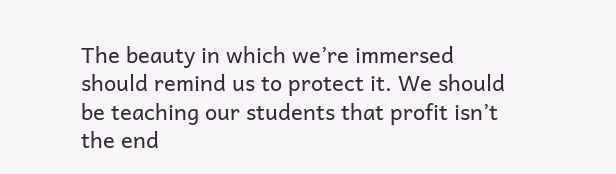The beauty in which we’re immersed should remind us to protect it. We should be teaching our students that profit isn’t the end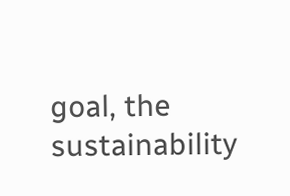goal, the sustainability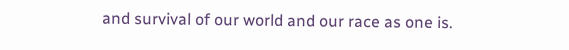and survival of our world and our race as one is.